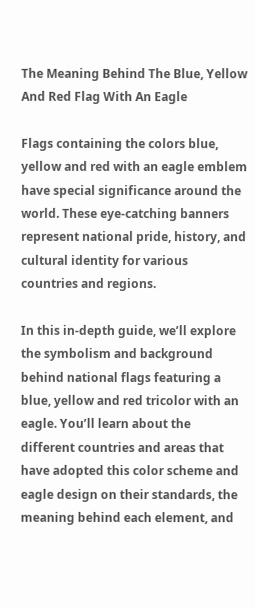The Meaning Behind The Blue, Yellow And Red Flag With An Eagle

Flags containing the colors blue, yellow and red with an eagle emblem have special significance around the world. These eye-catching banners represent national pride, history, and cultural identity for various countries and regions.

In this in-depth guide, we’ll explore the symbolism and background behind national flags featuring a blue, yellow and red tricolor with an eagle. You’ll learn about the different countries and areas that have adopted this color scheme and eagle design on their standards, the meaning behind each element, and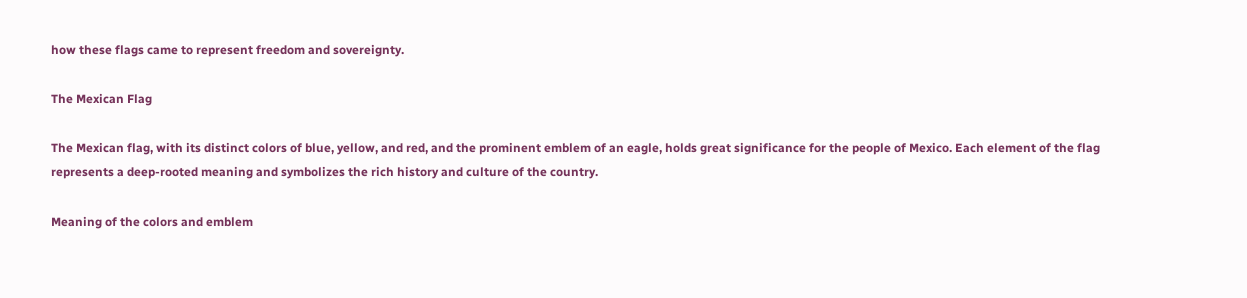how these flags came to represent freedom and sovereignty.

The Mexican Flag

The Mexican flag, with its distinct colors of blue, yellow, and red, and the prominent emblem of an eagle, holds great significance for the people of Mexico. Each element of the flag represents a deep-rooted meaning and symbolizes the rich history and culture of the country.

Meaning of the colors and emblem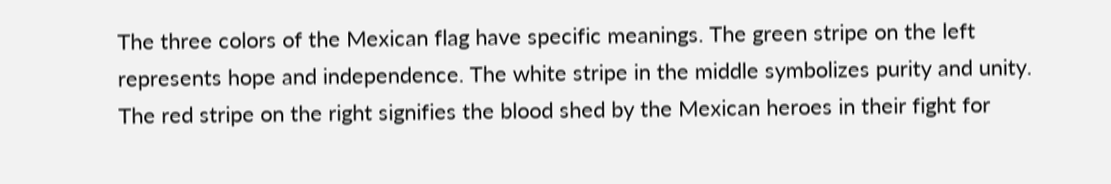The three colors of the Mexican flag have specific meanings. The green stripe on the left represents hope and independence. The white stripe in the middle symbolizes purity and unity. The red stripe on the right signifies the blood shed by the Mexican heroes in their fight for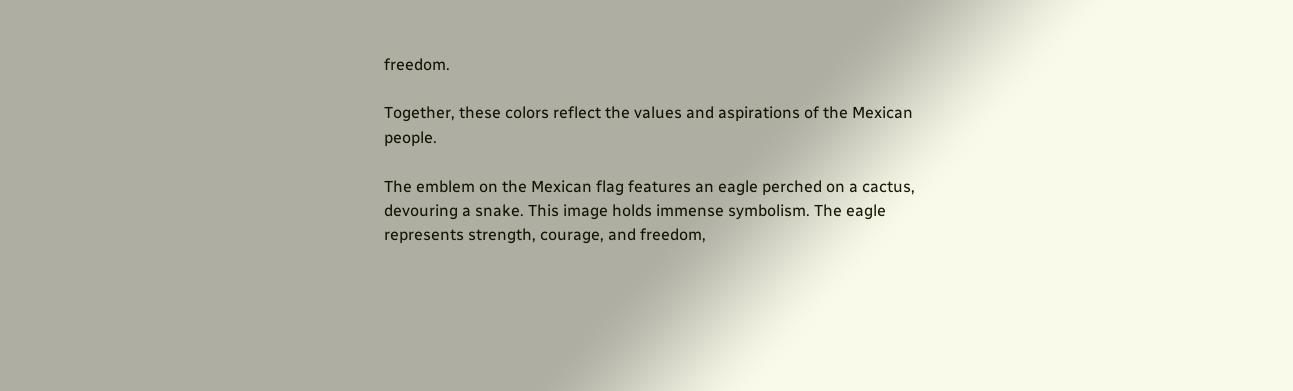freedom.

Together, these colors reflect the values and aspirations of the Mexican people.

The emblem on the Mexican flag features an eagle perched on a cactus, devouring a snake. This image holds immense symbolism. The eagle represents strength, courage, and freedom,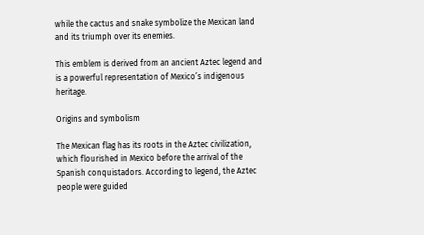while the cactus and snake symbolize the Mexican land and its triumph over its enemies.

This emblem is derived from an ancient Aztec legend and is a powerful representation of Mexico’s indigenous heritage.

Origins and symbolism

The Mexican flag has its roots in the Aztec civilization, which flourished in Mexico before the arrival of the Spanish conquistadors. According to legend, the Aztec people were guided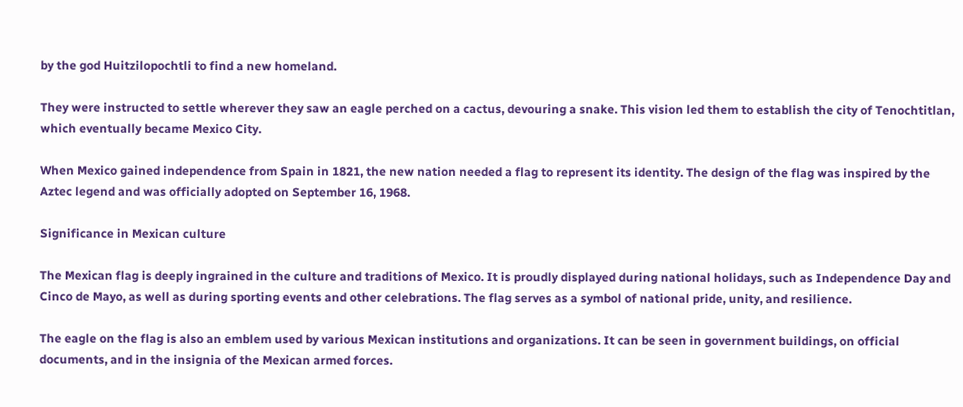by the god Huitzilopochtli to find a new homeland.

They were instructed to settle wherever they saw an eagle perched on a cactus, devouring a snake. This vision led them to establish the city of Tenochtitlan, which eventually became Mexico City.

When Mexico gained independence from Spain in 1821, the new nation needed a flag to represent its identity. The design of the flag was inspired by the Aztec legend and was officially adopted on September 16, 1968.

Significance in Mexican culture

The Mexican flag is deeply ingrained in the culture and traditions of Mexico. It is proudly displayed during national holidays, such as Independence Day and Cinco de Mayo, as well as during sporting events and other celebrations. The flag serves as a symbol of national pride, unity, and resilience.

The eagle on the flag is also an emblem used by various Mexican institutions and organizations. It can be seen in government buildings, on official documents, and in the insignia of the Mexican armed forces.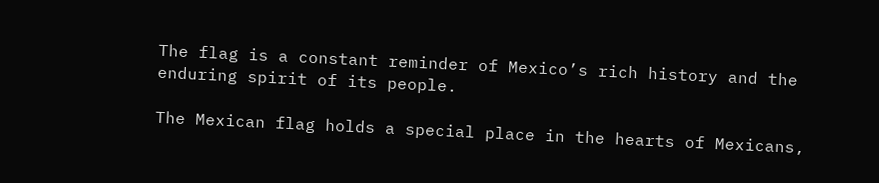The flag is a constant reminder of Mexico’s rich history and the enduring spirit of its people.

The Mexican flag holds a special place in the hearts of Mexicans,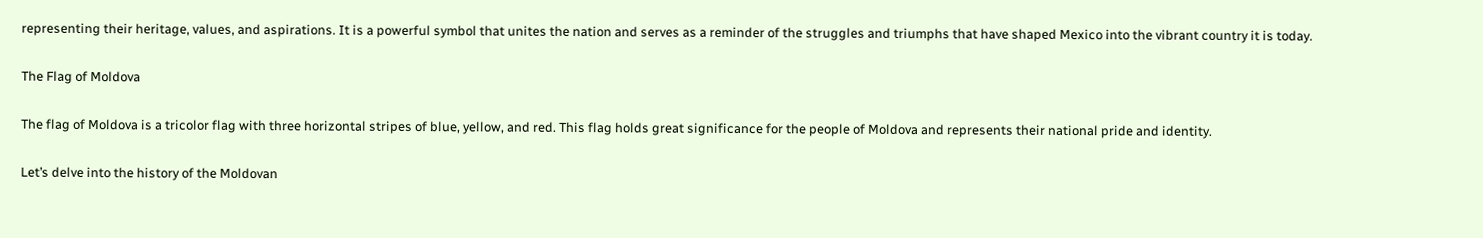representing their heritage, values, and aspirations. It is a powerful symbol that unites the nation and serves as a reminder of the struggles and triumphs that have shaped Mexico into the vibrant country it is today.

The Flag of Moldova

The flag of Moldova is a tricolor flag with three horizontal stripes of blue, yellow, and red. This flag holds great significance for the people of Moldova and represents their national pride and identity.

Let’s delve into the history of the Moldovan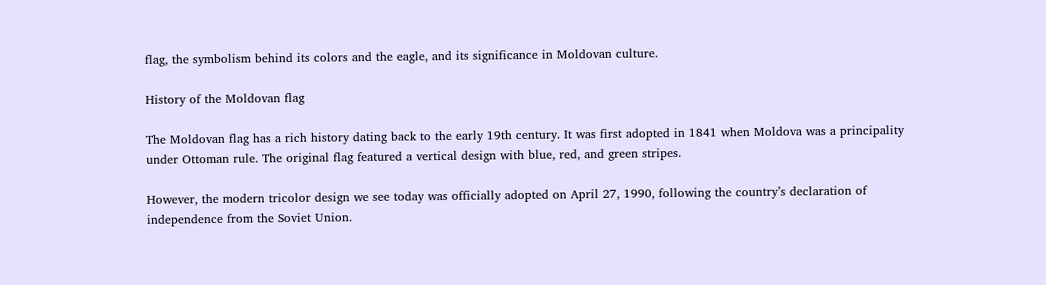flag, the symbolism behind its colors and the eagle, and its significance in Moldovan culture.

History of the Moldovan flag

The Moldovan flag has a rich history dating back to the early 19th century. It was first adopted in 1841 when Moldova was a principality under Ottoman rule. The original flag featured a vertical design with blue, red, and green stripes.

However, the modern tricolor design we see today was officially adopted on April 27, 1990, following the country’s declaration of independence from the Soviet Union.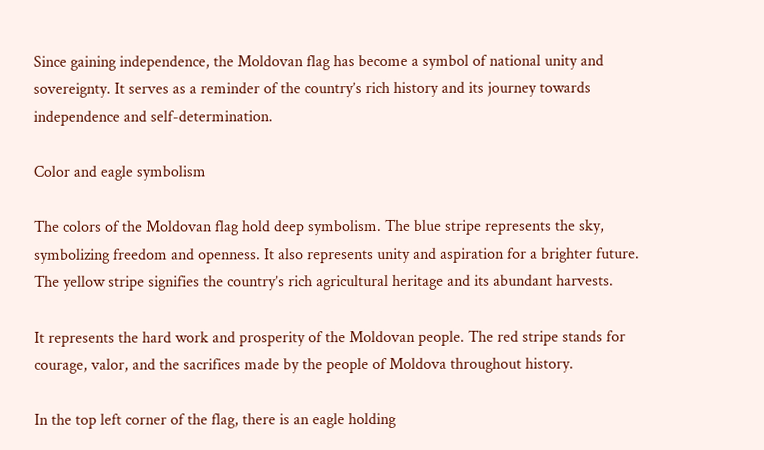Since gaining independence, the Moldovan flag has become a symbol of national unity and sovereignty. It serves as a reminder of the country’s rich history and its journey towards independence and self-determination.

Color and eagle symbolism

The colors of the Moldovan flag hold deep symbolism. The blue stripe represents the sky, symbolizing freedom and openness. It also represents unity and aspiration for a brighter future. The yellow stripe signifies the country’s rich agricultural heritage and its abundant harvests.

It represents the hard work and prosperity of the Moldovan people. The red stripe stands for courage, valor, and the sacrifices made by the people of Moldova throughout history.

In the top left corner of the flag, there is an eagle holding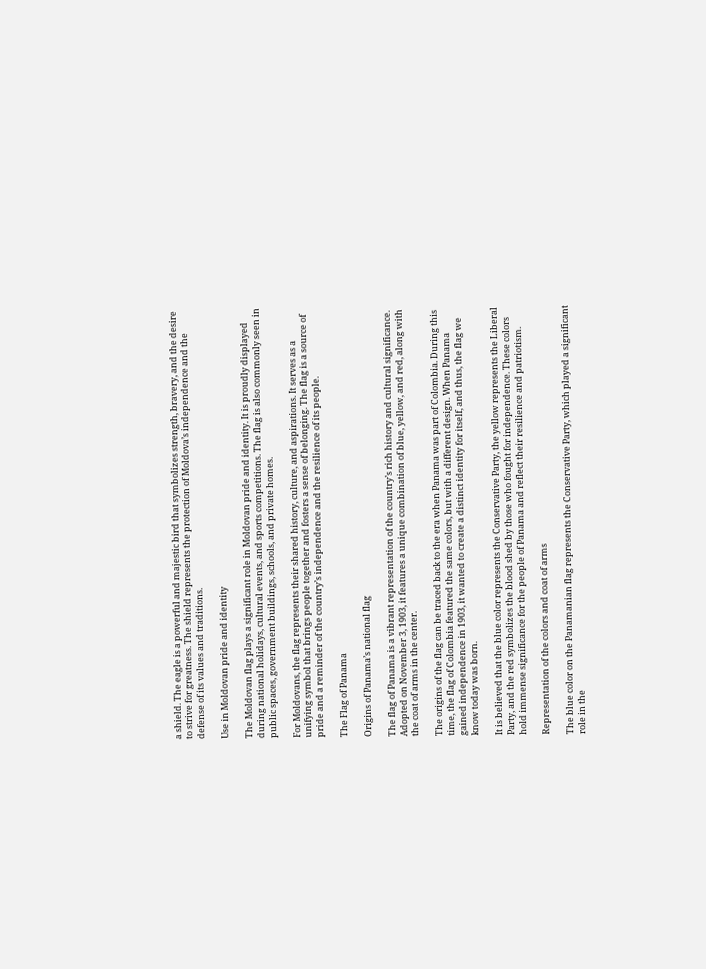a shield. The eagle is a powerful and majestic bird that symbolizes strength, bravery, and the desire to strive for greatness. The shield represents the protection of Moldova’s independence and the defense of its values and traditions.

Use in Moldovan pride and identity

The Moldovan flag plays a significant role in Moldovan pride and identity. It is proudly displayed during national holidays, cultural events, and sports competitions. The flag is also commonly seen in public spaces, government buildings, schools, and private homes.

For Moldovans, the flag represents their shared history, culture, and aspirations. It serves as a unifying symbol that brings people together and fosters a sense of belonging. The flag is a source of pride and a reminder of the country’s independence and the resilience of its people.

The Flag of Panama

Origins of Panama’s national flag

The flag of Panama is a vibrant representation of the country’s rich history and cultural significance. Adopted on November 3, 1903, it features a unique combination of blue, yellow, and red, along with the coat of arms in the center.

The origins of the flag can be traced back to the era when Panama was part of Colombia. During this time, the flag of Colombia featured the same colors, but with a different design. When Panama gained independence in 1903, it wanted to create a distinct identity for itself, and thus, the flag we know today was born.

It is believed that the blue color represents the Conservative Party, the yellow represents the Liberal Party, and the red symbolizes the blood shed by those who fought for independence. These colors hold immense significance for the people of Panama and reflect their resilience and patriotism.

Representation of the colors and coat of arms

The blue color on the Panamanian flag represents the Conservative Party, which played a significant role in the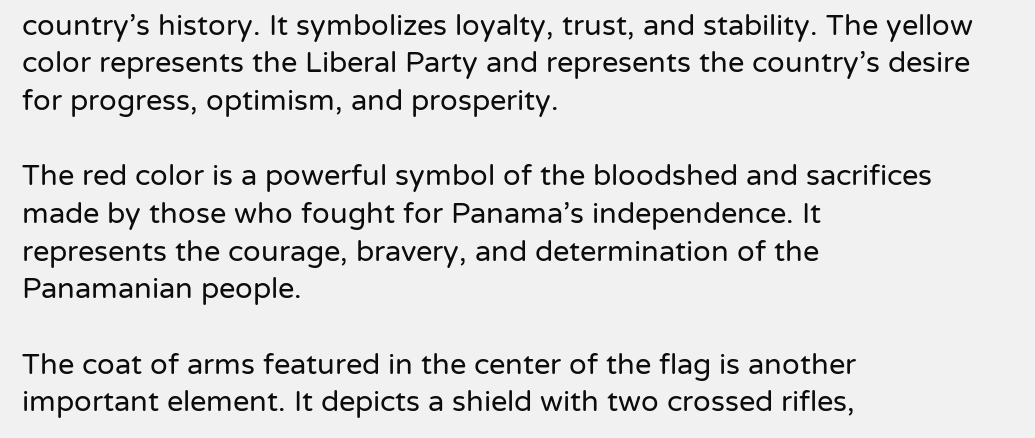country’s history. It symbolizes loyalty, trust, and stability. The yellow color represents the Liberal Party and represents the country’s desire for progress, optimism, and prosperity.

The red color is a powerful symbol of the bloodshed and sacrifices made by those who fought for Panama’s independence. It represents the courage, bravery, and determination of the Panamanian people.

The coat of arms featured in the center of the flag is another important element. It depicts a shield with two crossed rifles,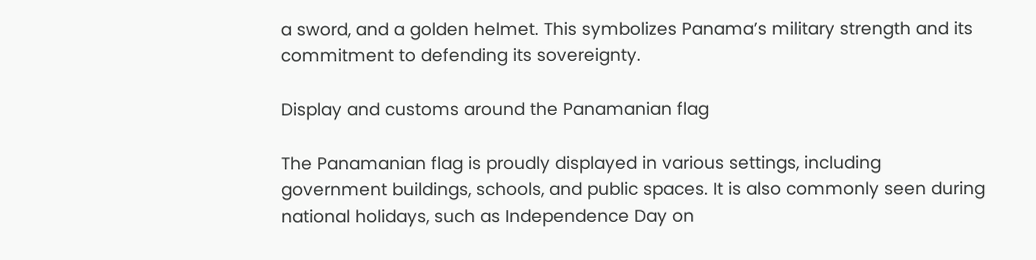a sword, and a golden helmet. This symbolizes Panama’s military strength and its commitment to defending its sovereignty.

Display and customs around the Panamanian flag

The Panamanian flag is proudly displayed in various settings, including government buildings, schools, and public spaces. It is also commonly seen during national holidays, such as Independence Day on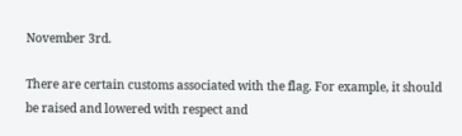November 3rd.

There are certain customs associated with the flag. For example, it should be raised and lowered with respect and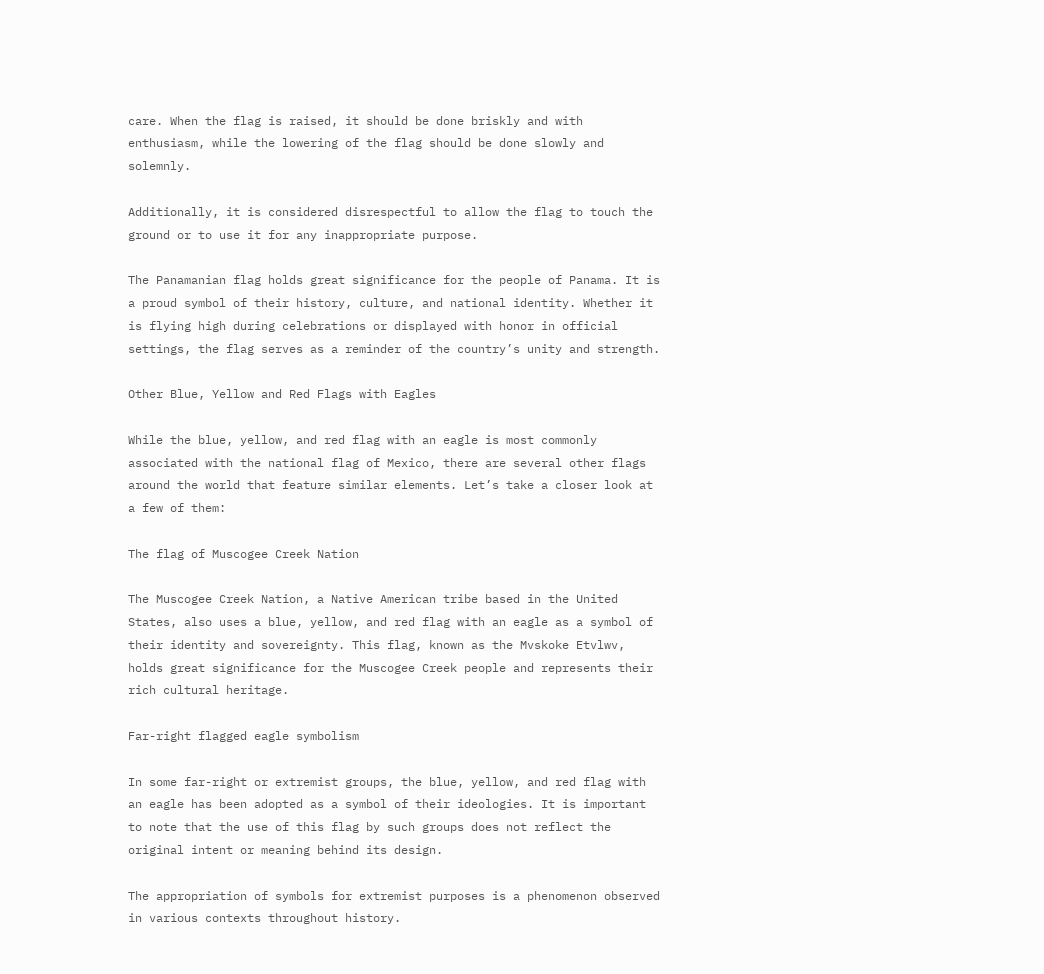care. When the flag is raised, it should be done briskly and with enthusiasm, while the lowering of the flag should be done slowly and solemnly.

Additionally, it is considered disrespectful to allow the flag to touch the ground or to use it for any inappropriate purpose.

The Panamanian flag holds great significance for the people of Panama. It is a proud symbol of their history, culture, and national identity. Whether it is flying high during celebrations or displayed with honor in official settings, the flag serves as a reminder of the country’s unity and strength.

Other Blue, Yellow and Red Flags with Eagles

While the blue, yellow, and red flag with an eagle is most commonly associated with the national flag of Mexico, there are several other flags around the world that feature similar elements. Let’s take a closer look at a few of them:

The flag of Muscogee Creek Nation

The Muscogee Creek Nation, a Native American tribe based in the United States, also uses a blue, yellow, and red flag with an eagle as a symbol of their identity and sovereignty. This flag, known as the Mvskoke Etvlwv, holds great significance for the Muscogee Creek people and represents their rich cultural heritage.

Far-right flagged eagle symbolism

In some far-right or extremist groups, the blue, yellow, and red flag with an eagle has been adopted as a symbol of their ideologies. It is important to note that the use of this flag by such groups does not reflect the original intent or meaning behind its design.

The appropriation of symbols for extremist purposes is a phenomenon observed in various contexts throughout history.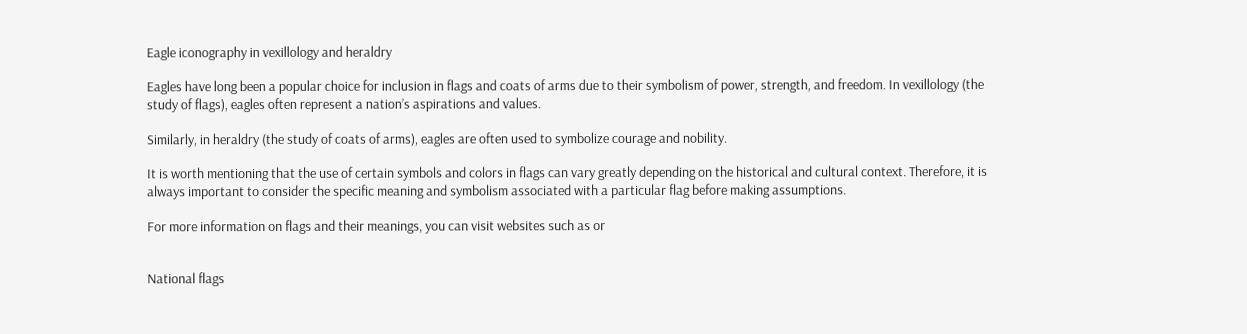Eagle iconography in vexillology and heraldry

Eagles have long been a popular choice for inclusion in flags and coats of arms due to their symbolism of power, strength, and freedom. In vexillology (the study of flags), eagles often represent a nation’s aspirations and values.

Similarly, in heraldry (the study of coats of arms), eagles are often used to symbolize courage and nobility.

It is worth mentioning that the use of certain symbols and colors in flags can vary greatly depending on the historical and cultural context. Therefore, it is always important to consider the specific meaning and symbolism associated with a particular flag before making assumptions.

For more information on flags and their meanings, you can visit websites such as or


National flags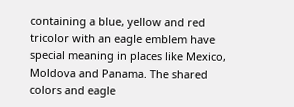containing a blue, yellow and red tricolor with an eagle emblem have special meaning in places like Mexico, Moldova and Panama. The shared colors and eagle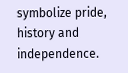symbolize pride, history and independence.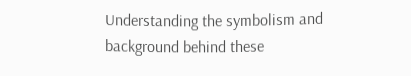Understanding the symbolism and background behind these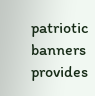patriotic banners provides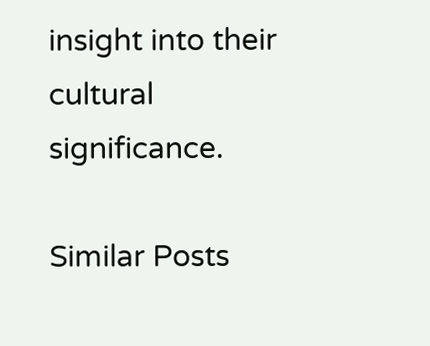insight into their cultural significance.

Similar Posts